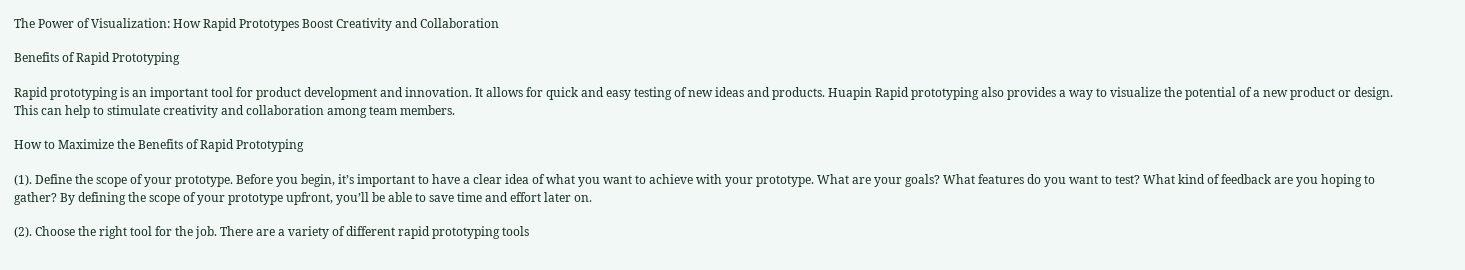The Power of Visualization: How Rapid Prototypes Boost Creativity and Collaboration

Benefits of Rapid Prototyping

Rapid prototyping is an important tool for product development and innovation. It allows for quick and easy testing of new ideas and products. Huapin Rapid prototyping also provides a way to visualize the potential of a new product or design. This can help to stimulate creativity and collaboration among team members.

How to Maximize the Benefits of Rapid Prototyping

(1). Define the scope of your prototype. Before you begin, it’s important to have a clear idea of what you want to achieve with your prototype. What are your goals? What features do you want to test? What kind of feedback are you hoping to gather? By defining the scope of your prototype upfront, you’ll be able to save time and effort later on.

(2). Choose the right tool for the job. There are a variety of different rapid prototyping tools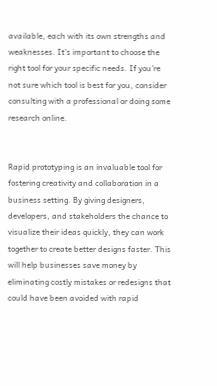available, each with its own strengths and weaknesses. It’s important to choose the right tool for your specific needs. If you’re not sure which tool is best for you, consider consulting with a professional or doing some research online.


Rapid prototyping is an invaluable tool for fostering creativity and collaboration in a business setting. By giving designers, developers, and stakeholders the chance to visualize their ideas quickly, they can work together to create better designs faster. This will help businesses save money by eliminating costly mistakes or redesigns that could have been avoided with rapid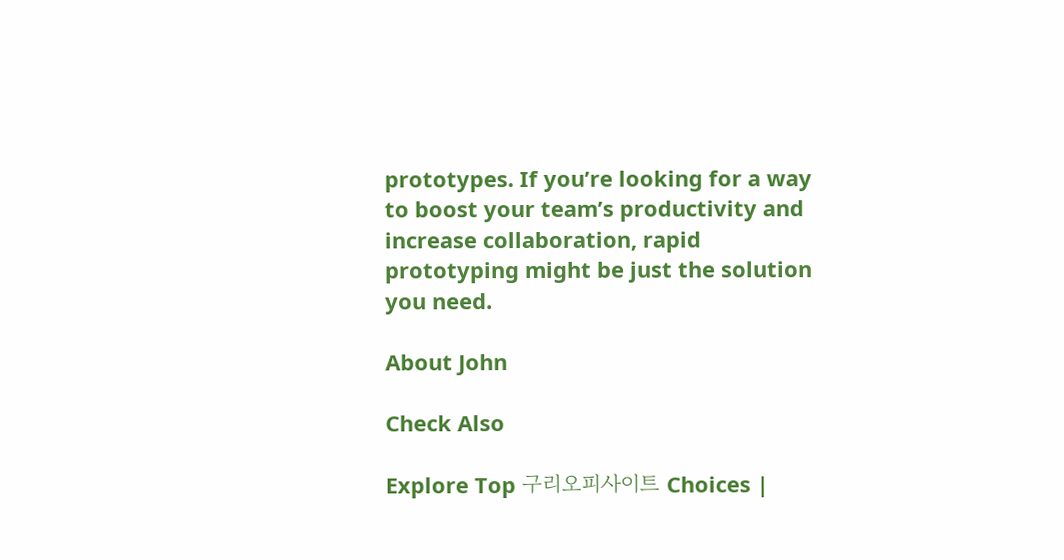prototypes. If you’re looking for a way to boost your team’s productivity and increase collaboration, rapid prototyping might be just the solution you need.

About John

Check Also

Explore Top 구리오피사이트 Choices |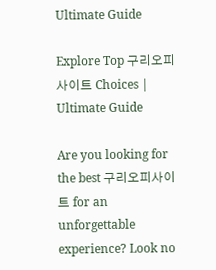Ultimate Guide

Explore Top 구리오피사이트 Choices | Ultimate Guide

Are you looking for the best 구리오피사이트 for an unforgettable experience? Look no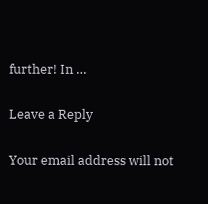further! In …

Leave a Reply

Your email address will not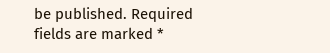be published. Required fields are marked *